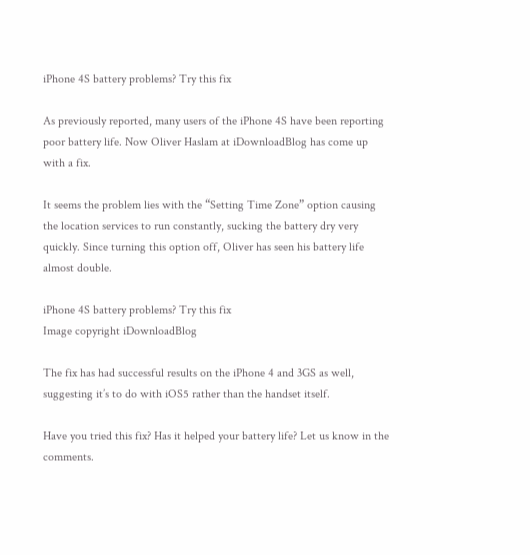iPhone 4S battery problems? Try this fix

As previously reported, many users of the iPhone 4S have been reporting poor battery life. Now Oliver Haslam at iDownloadBlog has come up with a fix.

It seems the problem lies with the “Setting Time Zone” option causing the location services to run constantly, sucking the battery dry very quickly. Since turning this option off, Oliver has seen his battery life almost double.

iPhone 4S battery problems? Try this fix
Image copyright iDownloadBlog

The fix has had successful results on the iPhone 4 and 3GS as well, suggesting it’s to do with iOS5 rather than the handset itself.

Have you tried this fix? Has it helped your battery life? Let us know in the comments.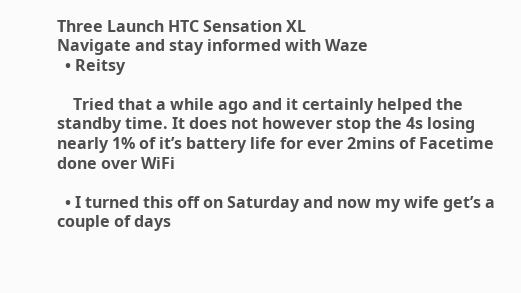Three Launch HTC Sensation XL
Navigate and stay informed with Waze
  • Reitsy

    Tried that a while ago and it certainly helped the standby time. It does not however stop the 4s losing nearly 1% of it’s battery life for ever 2mins of Facetime done over WiFi

  • I turned this off on Saturday and now my wife get’s a couple of days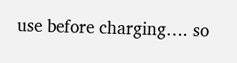use before charging…. so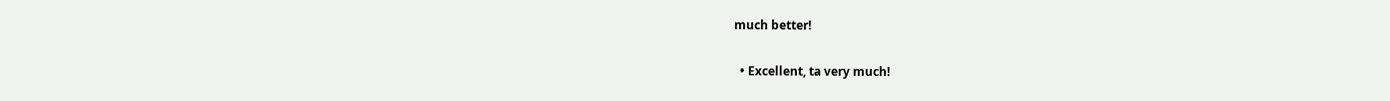much better!

  • Excellent, ta very much!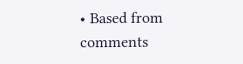• Based from comments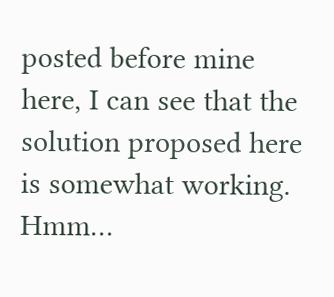posted before mine here, I can see that the solution proposed here is somewhat working. Hmm…